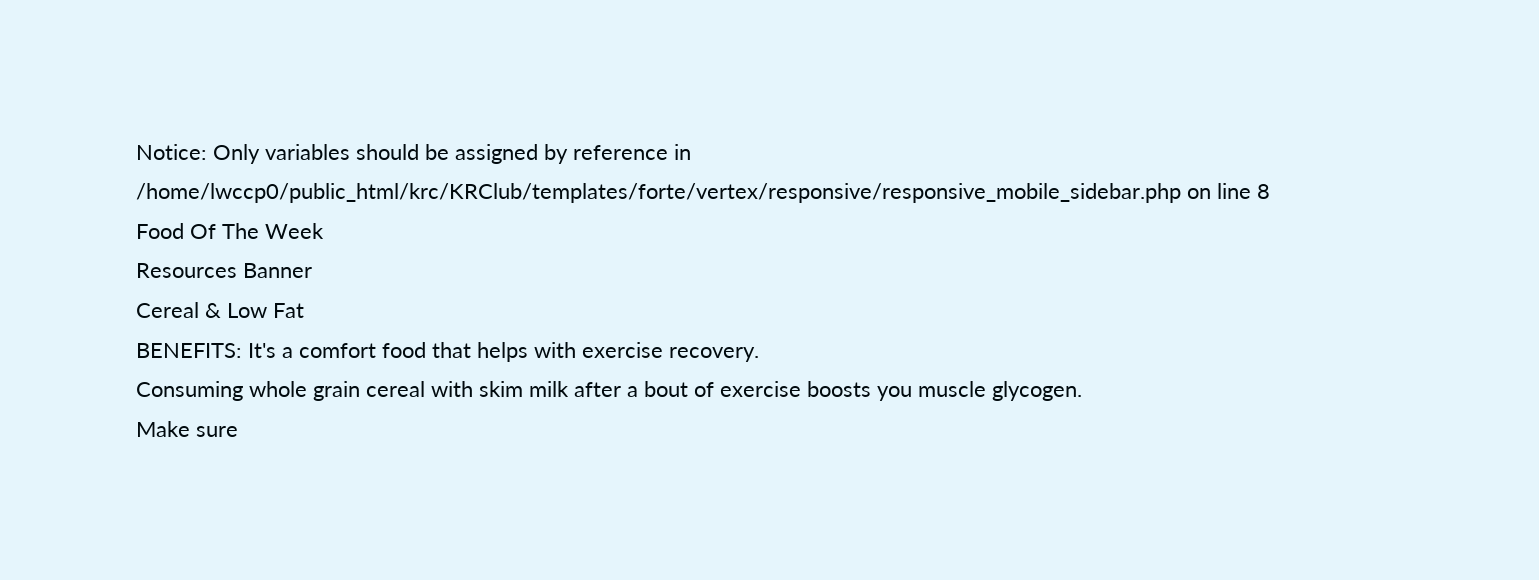Notice: Only variables should be assigned by reference in /home/lwccp0/public_html/krc/KRClub/templates/forte/vertex/responsive/responsive_mobile_sidebar.php on line 8
Food Of The Week
Resources Banner
Cereal & Low Fat
BENEFITS: It's a comfort food that helps with exercise recovery.
Consuming whole grain cereal with skim milk after a bout of exercise boosts you muscle glycogen.
Make sure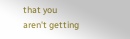that you aren't getting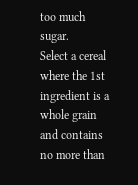too much sugar.
Select a cereal where the 1st ingredient is a whole grain and contains no more than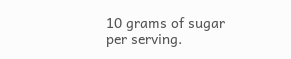10 grams of sugar per serving.